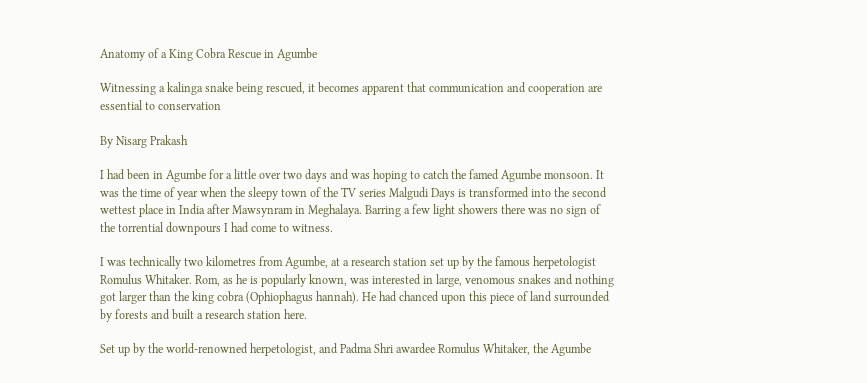Anatomy of a King Cobra Rescue in Agumbe

Witnessing a kalinga snake being rescued, it becomes apparent that communication and cooperation are essential to conservation

By Nisarg Prakash

I had been in Agumbe for a little over two days and was hoping to catch the famed Agumbe monsoon. It was the time of year when the sleepy town of the TV series Malgudi Days is transformed into the second wettest place in India after Mawsynram in Meghalaya. Barring a few light showers there was no sign of the torrential downpours I had come to witness.

I was technically two kilometres from Agumbe, at a research station set up by the famous herpetologist Romulus Whitaker. Rom, as he is popularly known, was interested in large, venomous snakes and nothing got larger than the king cobra (Ophiophagus hannah). He had chanced upon this piece of land surrounded by forests and built a research station here.

Set up by the world-renowned herpetologist, and Padma Shri awardee Romulus Whitaker, the Agumbe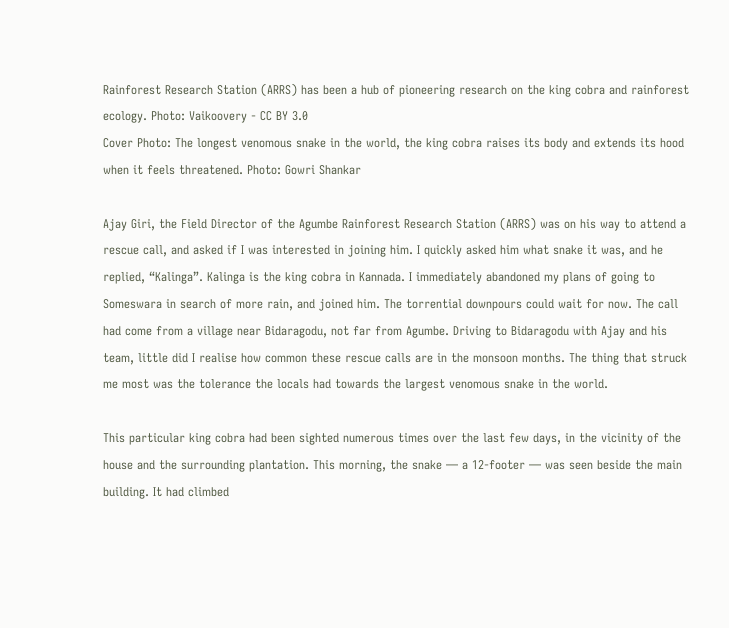Rainforest Research Station (ARRS) has been a hub of pioneering research on the king cobra and rainforest ecology. Photo: Vaikoovery - CC BY 3.0
Cover Photo: The longest venomous snake in the world, the king cobra raises its body and extends its hood when it feels threatened. Photo: Gowri Shankar

Ajay Giri, the Field Director of the Agumbe Rainforest Research Station (ARRS) was on his way to attend a rescue call, and asked if I was interested in joining him. I quickly asked him what snake it was, and he replied, “Kalinga”. Kalinga is the king cobra in Kannada. I immediately abandoned my plans of going to Someswara in search of more rain, and joined him. The torrential downpours could wait for now. The call had come from a village near Bidaragodu, not far from Agumbe. Driving to Bidaragodu with Ajay and his team, little did I realise how common these rescue calls are in the monsoon months. The thing that struck me most was the tolerance the locals had towards the largest venomous snake in the world.

This particular king cobra had been sighted numerous times over the last few days, in the vicinity of the house and the surrounding plantation. This morning, the snake — a 12-footer — was seen beside the main building. It had climbed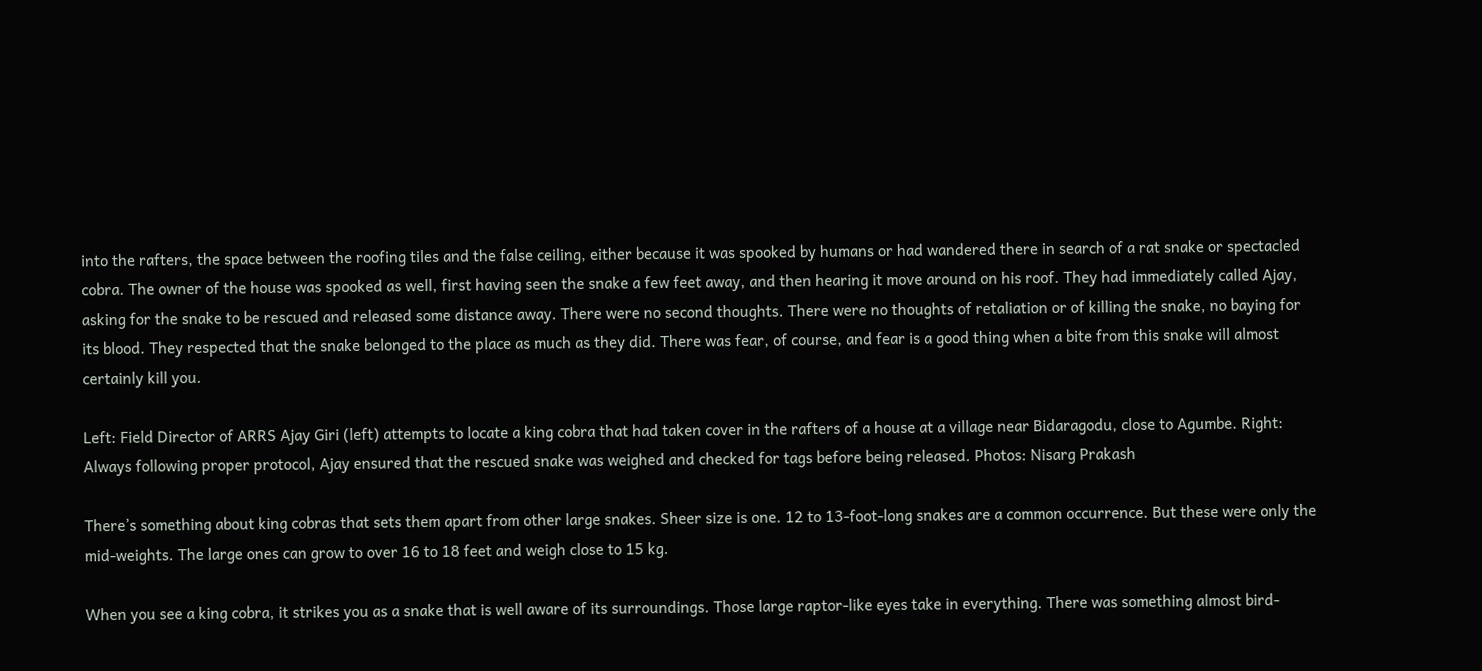into the rafters, the space between the roofing tiles and the false ceiling, either because it was spooked by humans or had wandered there in search of a rat snake or spectacled cobra. The owner of the house was spooked as well, first having seen the snake a few feet away, and then hearing it move around on his roof. They had immediately called Ajay, asking for the snake to be rescued and released some distance away. There were no second thoughts. There were no thoughts of retaliation or of killing the snake, no baying for its blood. They respected that the snake belonged to the place as much as they did. There was fear, of course, and fear is a good thing when a bite from this snake will almost certainly kill you.

Left: Field Director of ARRS Ajay Giri (left) attempts to locate a king cobra that had taken cover in the rafters of a house at a village near Bidaragodu, close to Agumbe. Right: Always following proper protocol, Ajay ensured that the rescued snake was weighed and checked for tags before being released. Photos: Nisarg Prakash

There’s something about king cobras that sets them apart from other large snakes. Sheer size is one. 12 to 13-foot-long snakes are a common occurrence. But these were only the mid-weights. The large ones can grow to over 16 to 18 feet and weigh close to 15 kg.

When you see a king cobra, it strikes you as a snake that is well aware of its surroundings. Those large raptor-like eyes take in everything. There was something almost bird-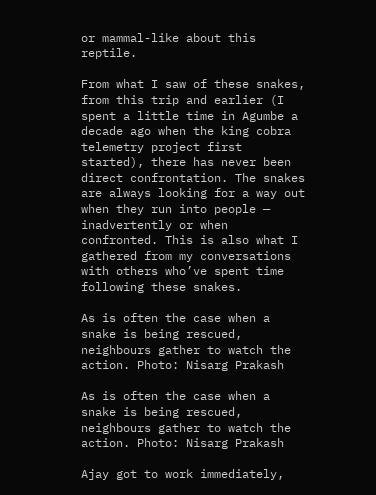or mammal-like about this reptile.

From what I saw of these snakes, from this trip and earlier (I spent a little time in Agumbe a decade ago when the king cobra telemetry project first started), there has never been direct confrontation. The snakes are always looking for a way out when they run into people — inadvertently or when confronted. This is also what I gathered from my conversations with others who’ve spent time following these snakes.

As is often the case when a snake is being rescued, neighbours gather to watch the action. Photo: Nisarg Prakash

As is often the case when a snake is being rescued, neighbours gather to watch the action. Photo: Nisarg Prakash

Ajay got to work immediately,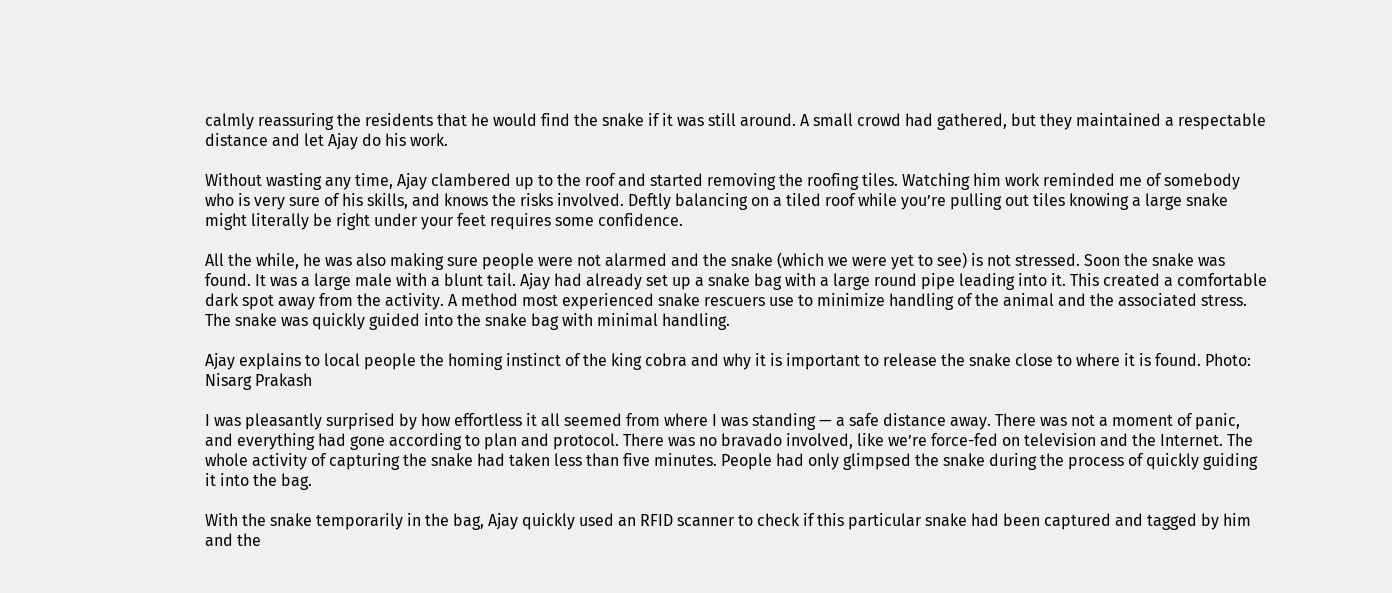calmly reassuring the residents that he would find the snake if it was still around. A small crowd had gathered, but they maintained a respectable distance and let Ajay do his work.

Without wasting any time, Ajay clambered up to the roof and started removing the roofing tiles. Watching him work reminded me of somebody who is very sure of his skills, and knows the risks involved. Deftly balancing on a tiled roof while you’re pulling out tiles knowing a large snake might literally be right under your feet requires some confidence.

All the while, he was also making sure people were not alarmed and the snake (which we were yet to see) is not stressed. Soon the snake was found. It was a large male with a blunt tail. Ajay had already set up a snake bag with a large round pipe leading into it. This created a comfortable dark spot away from the activity. A method most experienced snake rescuers use to minimize handling of the animal and the associated stress. The snake was quickly guided into the snake bag with minimal handling.

Ajay explains to local people the homing instinct of the king cobra and why it is important to release the snake close to where it is found. Photo: Nisarg Prakash

I was pleasantly surprised by how effortless it all seemed from where I was standing — a safe distance away. There was not a moment of panic, and everything had gone according to plan and protocol. There was no bravado involved, like we’re force-fed on television and the Internet. The whole activity of capturing the snake had taken less than five minutes. People had only glimpsed the snake during the process of quickly guiding it into the bag.

With the snake temporarily in the bag, Ajay quickly used an RFID scanner to check if this particular snake had been captured and tagged by him and the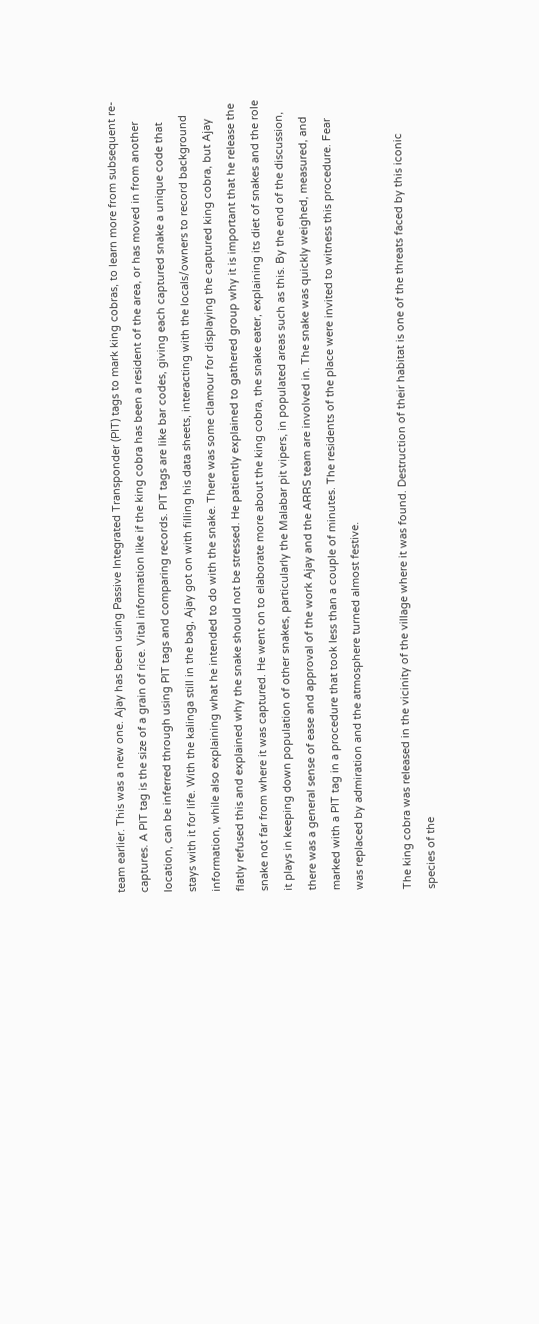team earlier. This was a new one. Ajay has been using Passive Integrated Transponder (PIT) tags to mark king cobras, to learn more from subsequent re-captures. A PIT tag is the size of a grain of rice. Vital information like if the king cobra has been a resident of the area, or has moved in from another location, can be inferred through using PIT tags and comparing records. PIT tags are like bar codes, giving each captured snake a unique code that stays with it for life. With the kalinga still in the bag, Ajay got on with filling his data sheets, interacting with the locals/owners to record background information, while also explaining what he intended to do with the snake. There was some clamour for displaying the captured king cobra, but Ajay flatly refused this and explained why the snake should not be stressed. He patiently explained to gathered group why it is important that he release the snake not far from where it was captured. He went on to elaborate more about the king cobra, the snake eater, explaining its diet of snakes and the role it plays in keeping down population of other snakes, particularly the Malabar pit vipers, in populated areas such as this. By the end of the discussion, there was a general sense of ease and approval of the work Ajay and the ARRS team are involved in. The snake was quickly weighed, measured, and marked with a PIT tag in a procedure that took less than a couple of minutes. The residents of the place were invited to witness this procedure. Fear was replaced by admiration and the atmosphere turned almost festive.

The king cobra was released in the vicinity of the village where it was found. Destruction of their habitat is one of the threats faced by this iconic species of the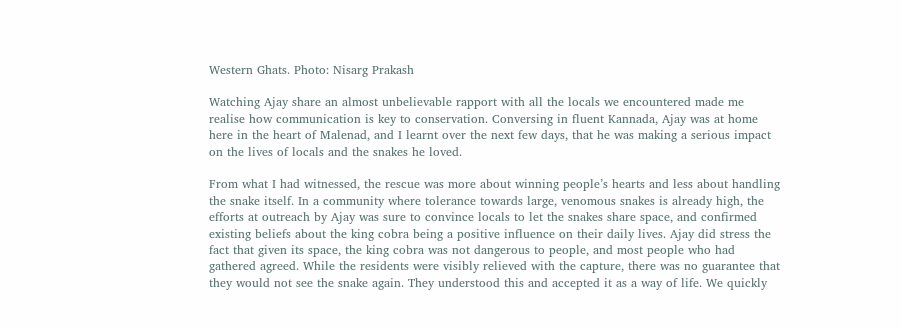Western Ghats. Photo: Nisarg Prakash

Watching Ajay share an almost unbelievable rapport with all the locals we encountered made me realise how communication is key to conservation. Conversing in fluent Kannada, Ajay was at home here in the heart of Malenad, and I learnt over the next few days, that he was making a serious impact on the lives of locals and the snakes he loved.

From what I had witnessed, the rescue was more about winning people’s hearts and less about handling the snake itself. In a community where tolerance towards large, venomous snakes is already high, the efforts at outreach by Ajay was sure to convince locals to let the snakes share space, and confirmed existing beliefs about the king cobra being a positive influence on their daily lives. Ajay did stress the fact that given its space, the king cobra was not dangerous to people, and most people who had gathered agreed. While the residents were visibly relieved with the capture, there was no guarantee that they would not see the snake again. They understood this and accepted it as a way of life. We quickly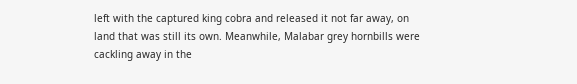left with the captured king cobra and released it not far away, on land that was still its own. Meanwhile, Malabar grey hornbills were cackling away in the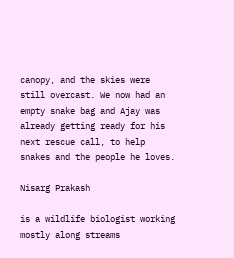canopy, and the skies were still overcast. We now had an empty snake bag and Ajay was already getting ready for his next rescue call, to help snakes and the people he loves.

Nisarg Prakash

is a wildlife biologist working mostly along streams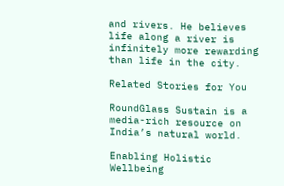and rivers. He believes life along a river is infinitely more rewarding than life in the city.

Related Stories for You

RoundGlass Sustain is a media-rich resource on India’s natural world.

Enabling Holistic Wellbeing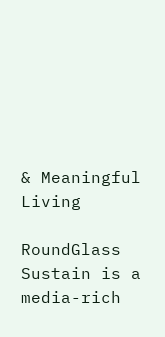& Meaningful Living

RoundGlass Sustain is a media-rich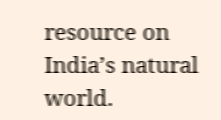resource on India’s natural world.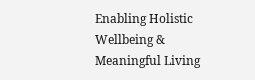Enabling Holistic Wellbeing & Meaningful Living